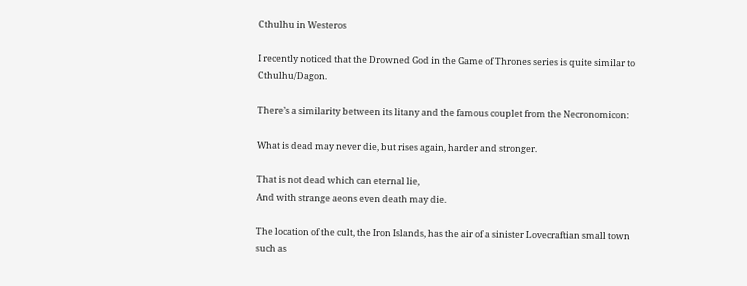Cthulhu in Westeros

I recently noticed that the Drowned God in the Game of Thrones series is quite similar to Cthulhu/Dagon.

There’s a similarity between its litany and the famous couplet from the Necronomicon:

What is dead may never die, but rises again, harder and stronger.

That is not dead which can eternal lie,
And with strange aeons even death may die.

The location of the cult, the Iron Islands, has the air of a sinister Lovecraftian small town such as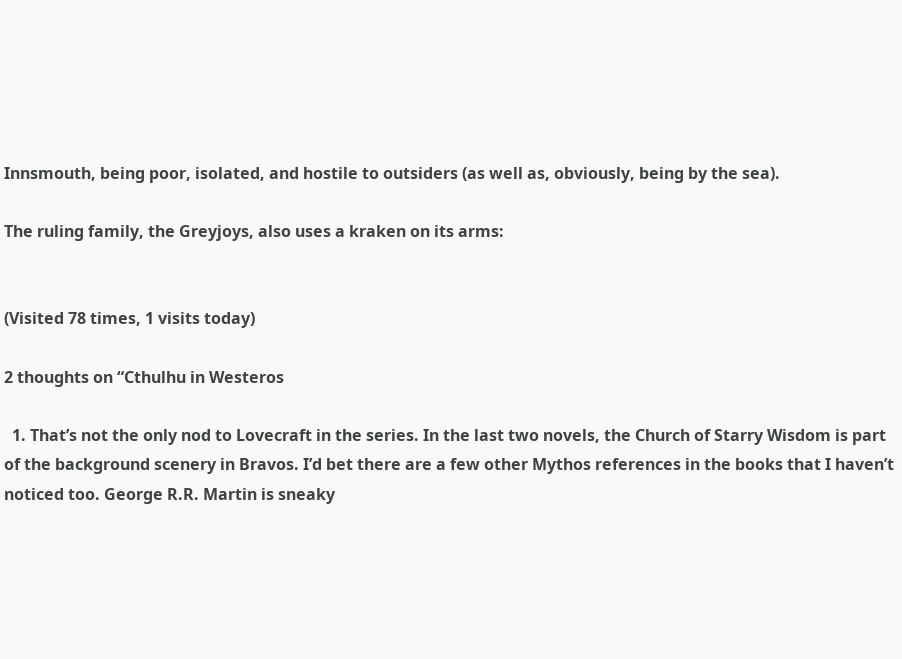Innsmouth, being poor, isolated, and hostile to outsiders (as well as, obviously, being by the sea).

The ruling family, the Greyjoys, also uses a kraken on its arms:


(Visited 78 times, 1 visits today)

2 thoughts on “Cthulhu in Westeros

  1. That’s not the only nod to Lovecraft in the series. In the last two novels, the Church of Starry Wisdom is part of the background scenery in Bravos. I’d bet there are a few other Mythos references in the books that I haven’t noticed too. George R.R. Martin is sneaky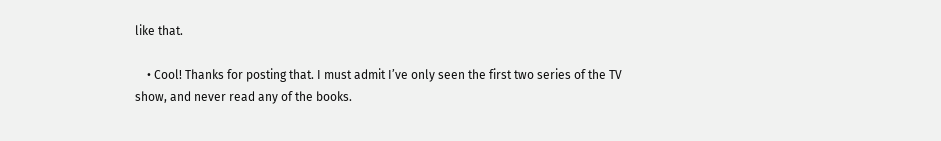like that.

    • Cool! Thanks for posting that. I must admit I’ve only seen the first two series of the TV show, and never read any of the books.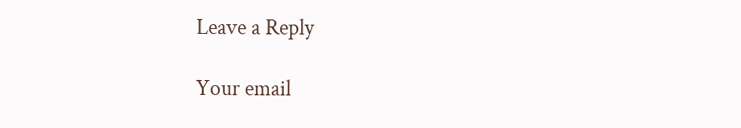Leave a Reply

Your email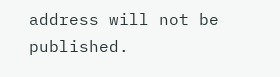address will not be published.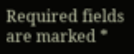Required fields are marked *